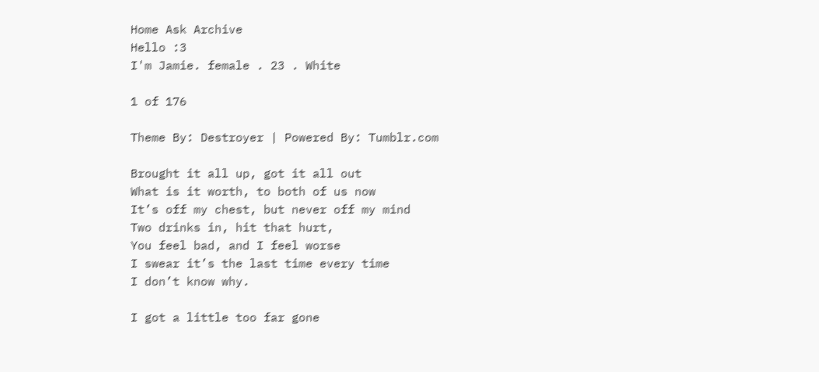Home Ask Archive
Hello :3
I'm Jamie. female . 23 . White

1 of 176

Theme By: Destroyer | Powered By: Tumblr.com

Brought it all up, got it all out
What is it worth, to both of us now
It’s off my chest, but never off my mind
Two drinks in, hit that hurt,
You feel bad, and I feel worse
I swear it’s the last time every time
I don’t know why.

I got a little too far gone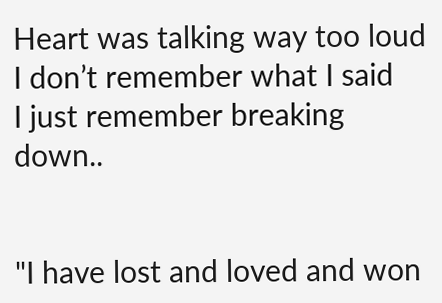Heart was talking way too loud
I don’t remember what I said
I just remember breaking down..


"I have lost and loved and won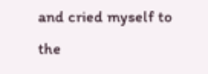and cried myself to the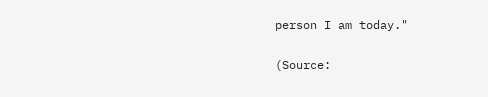person I am today."

(Source: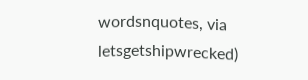wordsnquotes, via letsgetshipwrecked)